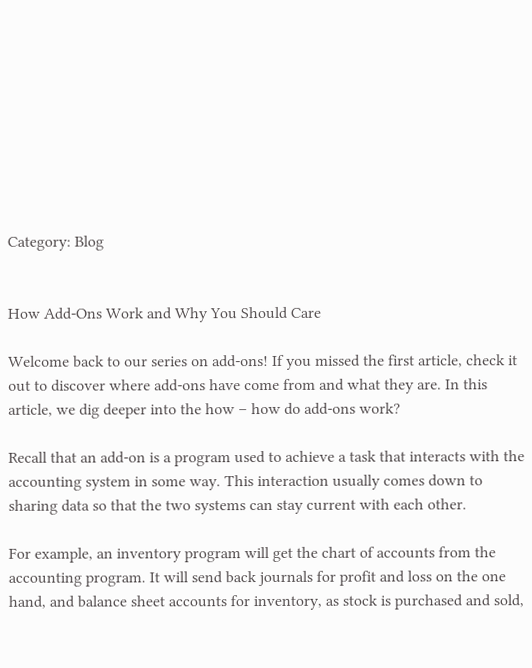Category: Blog


How Add-Ons Work and Why You Should Care

Welcome back to our series on add-ons! If you missed the first article, check it out to discover where add-ons have come from and what they are. In this article, we dig deeper into the how – how do add-ons work?

Recall that an add-on is a program used to achieve a task that interacts with the accounting system in some way. This interaction usually comes down to sharing data so that the two systems can stay current with each other.

For example, an inventory program will get the chart of accounts from the accounting program. It will send back journals for profit and loss on the one hand, and balance sheet accounts for inventory, as stock is purchased and sold,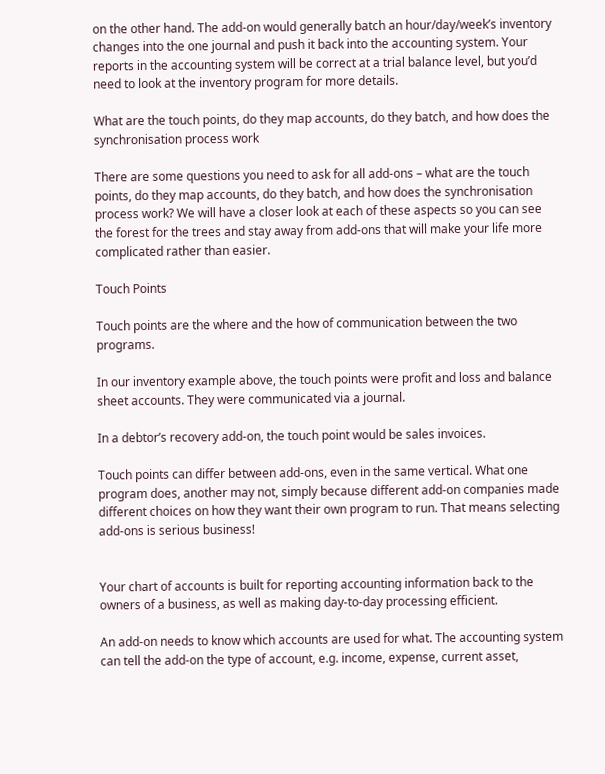on the other hand. The add-on would generally batch an hour/day/week’s inventory changes into the one journal and push it back into the accounting system. Your reports in the accounting system will be correct at a trial balance level, but you’d need to look at the inventory program for more details.

What are the touch points, do they map accounts, do they batch, and how does the synchronisation process work

There are some questions you need to ask for all add-ons – what are the touch points, do they map accounts, do they batch, and how does the synchronisation process work? We will have a closer look at each of these aspects so you can see the forest for the trees and stay away from add-ons that will make your life more complicated rather than easier.

Touch Points

Touch points are the where and the how of communication between the two programs.

In our inventory example above, the touch points were profit and loss and balance sheet accounts. They were communicated via a journal.

In a debtor’s recovery add-on, the touch point would be sales invoices.

Touch points can differ between add-ons, even in the same vertical. What one program does, another may not, simply because different add-on companies made different choices on how they want their own program to run. That means selecting add-ons is serious business!


Your chart of accounts is built for reporting accounting information back to the owners of a business, as well as making day-to-day processing efficient.

An add-on needs to know which accounts are used for what. The accounting system can tell the add-on the type of account, e.g. income, expense, current asset,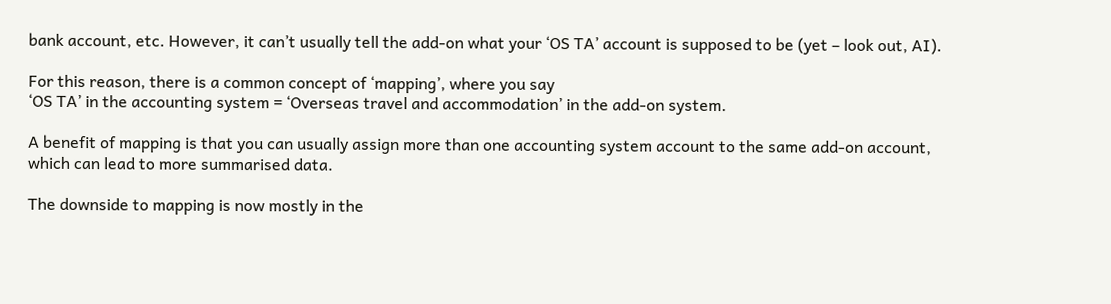bank account, etc. However, it can’t usually tell the add-on what your ‘OS TA’ account is supposed to be (yet – look out, AI).

For this reason, there is a common concept of ‘mapping’, where you say
‘OS TA’ in the accounting system = ‘Overseas travel and accommodation’ in the add-on system.

A benefit of mapping is that you can usually assign more than one accounting system account to the same add-on account, which can lead to more summarised data.

The downside to mapping is now mostly in the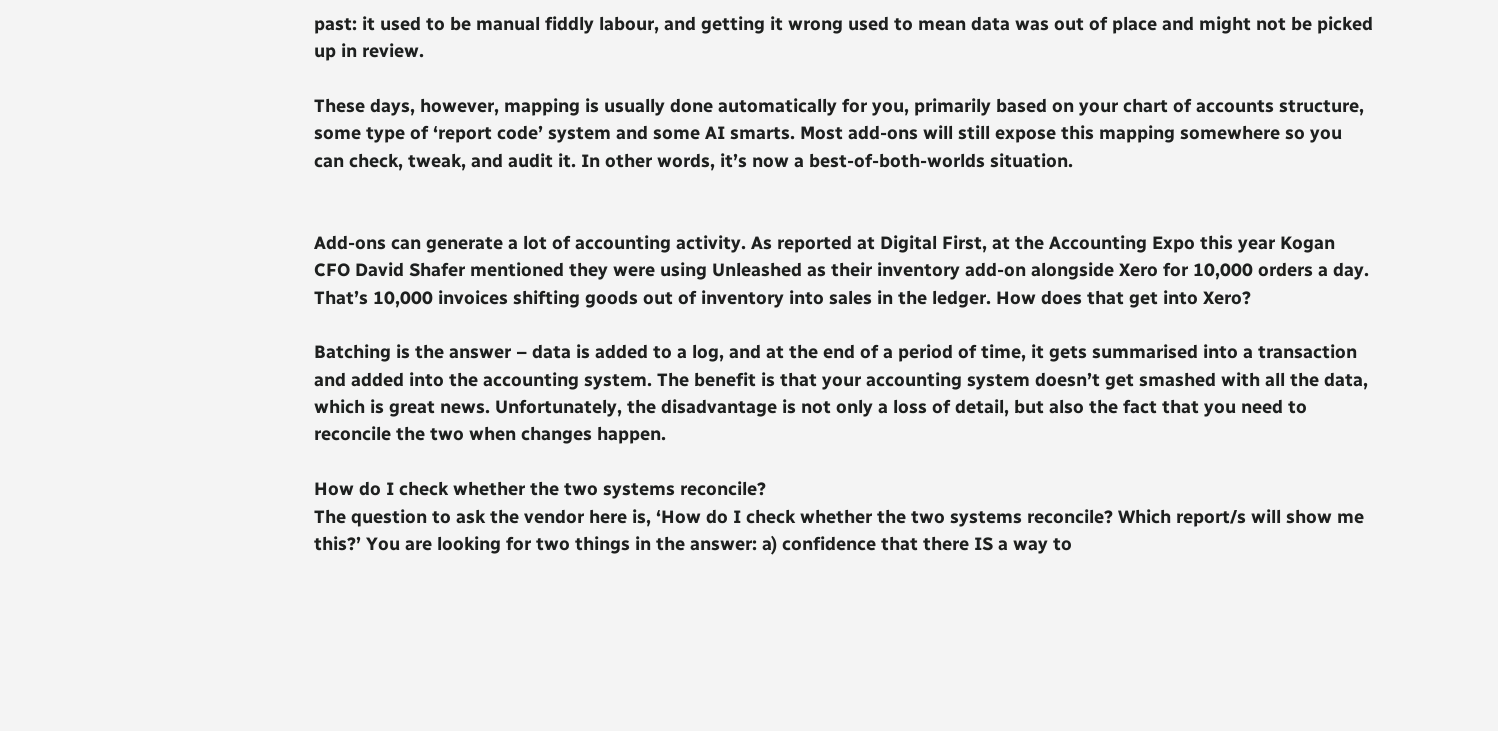past: it used to be manual fiddly labour, and getting it wrong used to mean data was out of place and might not be picked up in review.

These days, however, mapping is usually done automatically for you, primarily based on your chart of accounts structure, some type of ‘report code’ system and some AI smarts. Most add-ons will still expose this mapping somewhere so you can check, tweak, and audit it. In other words, it’s now a best-of-both-worlds situation.


Add-ons can generate a lot of accounting activity. As reported at Digital First, at the Accounting Expo this year Kogan CFO David Shafer mentioned they were using Unleashed as their inventory add-on alongside Xero for 10,000 orders a day. That’s 10,000 invoices shifting goods out of inventory into sales in the ledger. How does that get into Xero?

Batching is the answer – data is added to a log, and at the end of a period of time, it gets summarised into a transaction and added into the accounting system. The benefit is that your accounting system doesn’t get smashed with all the data, which is great news. Unfortunately, the disadvantage is not only a loss of detail, but also the fact that you need to reconcile the two when changes happen.

How do I check whether the two systems reconcile?
The question to ask the vendor here is, ‘How do I check whether the two systems reconcile? Which report/s will show me this?’ You are looking for two things in the answer: a) confidence that there IS a way to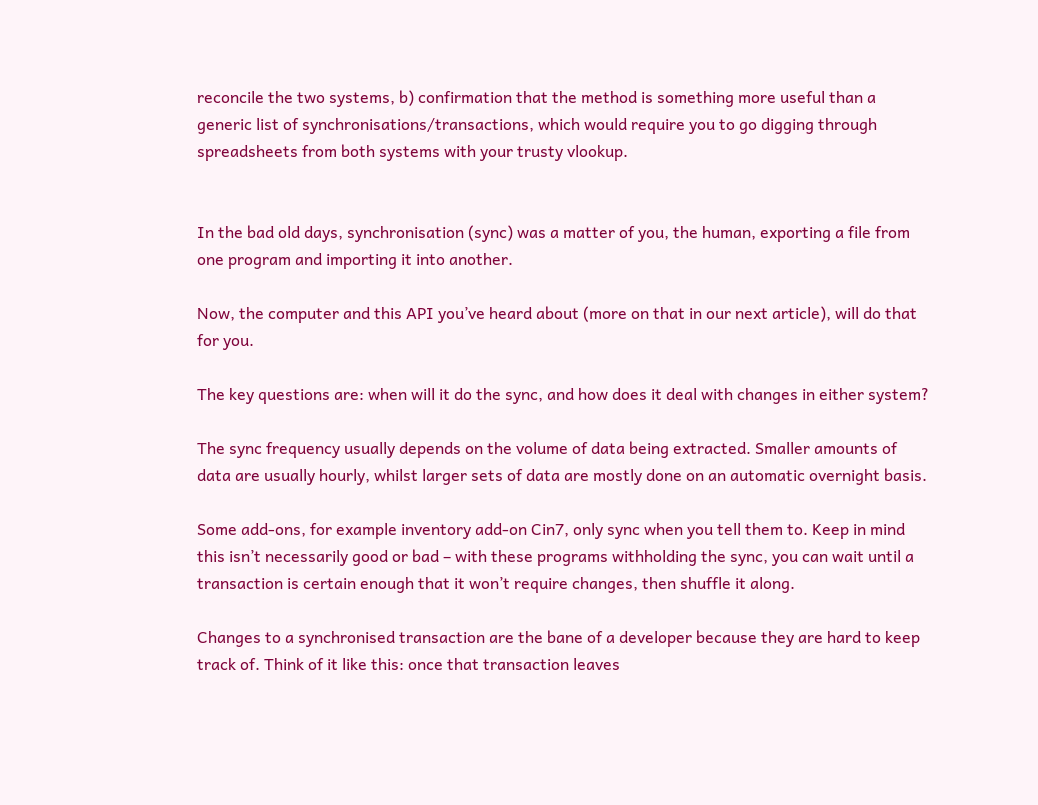reconcile the two systems, b) confirmation that the method is something more useful than a generic list of synchronisations/transactions, which would require you to go digging through spreadsheets from both systems with your trusty vlookup.


In the bad old days, synchronisation (sync) was a matter of you, the human, exporting a file from one program and importing it into another.

Now, the computer and this API you’ve heard about (more on that in our next article), will do that for you.

The key questions are: when will it do the sync, and how does it deal with changes in either system?

The sync frequency usually depends on the volume of data being extracted. Smaller amounts of data are usually hourly, whilst larger sets of data are mostly done on an automatic overnight basis.

Some add-ons, for example inventory add-on Cin7, only sync when you tell them to. Keep in mind this isn’t necessarily good or bad – with these programs withholding the sync, you can wait until a transaction is certain enough that it won’t require changes, then shuffle it along.

Changes to a synchronised transaction are the bane of a developer because they are hard to keep track of. Think of it like this: once that transaction leaves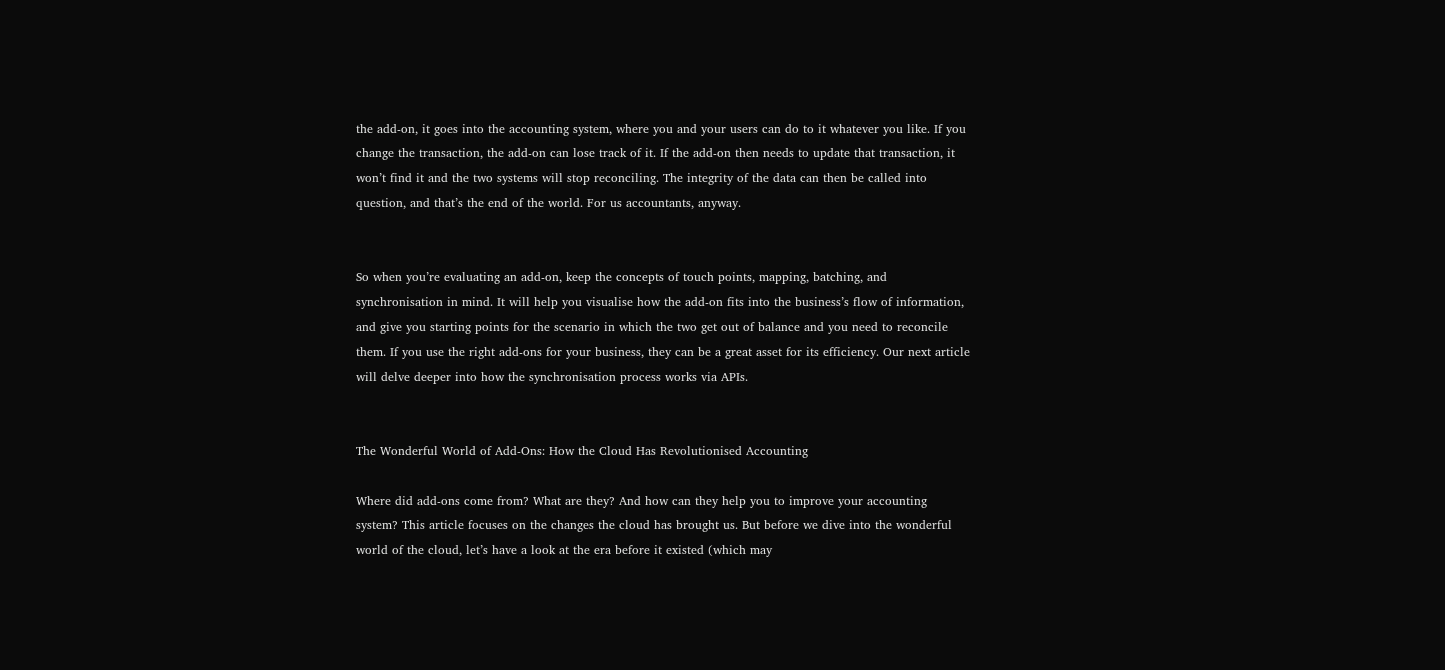the add-on, it goes into the accounting system, where you and your users can do to it whatever you like. If you change the transaction, the add-on can lose track of it. If the add-on then needs to update that transaction, it won’t find it and the two systems will stop reconciling. The integrity of the data can then be called into question, and that’s the end of the world. For us accountants, anyway.


So when you’re evaluating an add-on, keep the concepts of touch points, mapping, batching, and synchronisation in mind. It will help you visualise how the add-on fits into the business’s flow of information, and give you starting points for the scenario in which the two get out of balance and you need to reconcile them. If you use the right add-ons for your business, they can be a great asset for its efficiency. Our next article will delve deeper into how the synchronisation process works via APIs.


The Wonderful World of Add-Ons: How the Cloud Has Revolutionised Accounting

Where did add-ons come from? What are they? And how can they help you to improve your accounting system? This article focuses on the changes the cloud has brought us. But before we dive into the wonderful world of the cloud, let’s have a look at the era before it existed (which may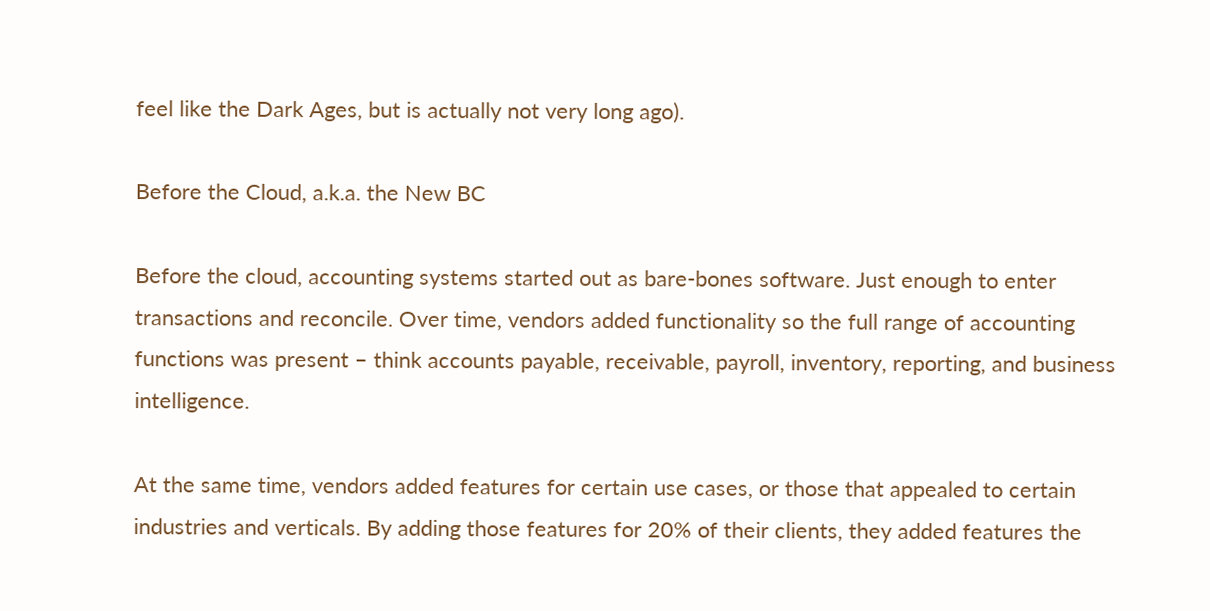feel like the Dark Ages, but is actually not very long ago).

Before the Cloud, a.k.a. the New BC

Before the cloud, accounting systems started out as bare-bones software. Just enough to enter transactions and reconcile. Over time, vendors added functionality so the full range of accounting functions was present – think accounts payable, receivable, payroll, inventory, reporting, and business intelligence.

At the same time, vendors added features for certain use cases, or those that appealed to certain industries and verticals. By adding those features for 20% of their clients, they added features the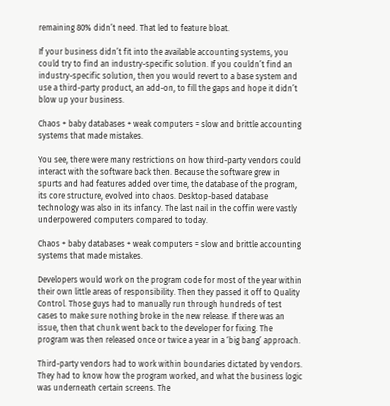remaining 80% didn’t need. That led to feature bloat.

If your business didn’t fit into the available accounting systems, you could try to find an industry-specific solution. If you couldn’t find an industry-specific solution, then you would revert to a base system and use a third-party product, an add-on, to fill the gaps and hope it didn’t blow up your business.

Chaos + baby databases + weak computers = slow and brittle accounting systems that made mistakes.

You see, there were many restrictions on how third-party vendors could interact with the software back then. Because the software grew in spurts and had features added over time, the database of the program, its core structure, evolved into chaos. Desktop-based database technology was also in its infancy. The last nail in the coffin were vastly underpowered computers compared to today.

Chaos + baby databases + weak computers = slow and brittle accounting systems that made mistakes.

Developers would work on the program code for most of the year within their own little areas of responsibility. Then they passed it off to Quality Control. Those guys had to manually run through hundreds of test cases to make sure nothing broke in the new release. If there was an issue, then that chunk went back to the developer for fixing. The program was then released once or twice a year in a ‘big bang’ approach.

Third-party vendors had to work within boundaries dictated by vendors. They had to know how the program worked, and what the business logic was underneath certain screens. The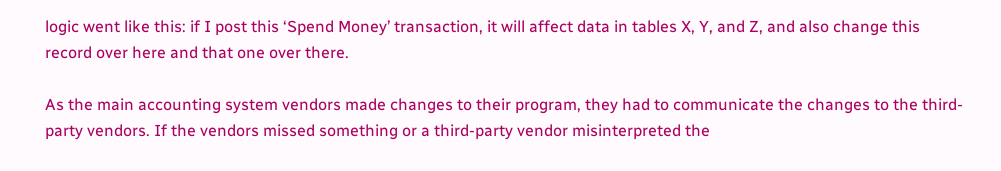logic went like this: if I post this ‘Spend Money’ transaction, it will affect data in tables X, Y, and Z, and also change this record over here and that one over there.

As the main accounting system vendors made changes to their program, they had to communicate the changes to the third-party vendors. If the vendors missed something or a third-party vendor misinterpreted the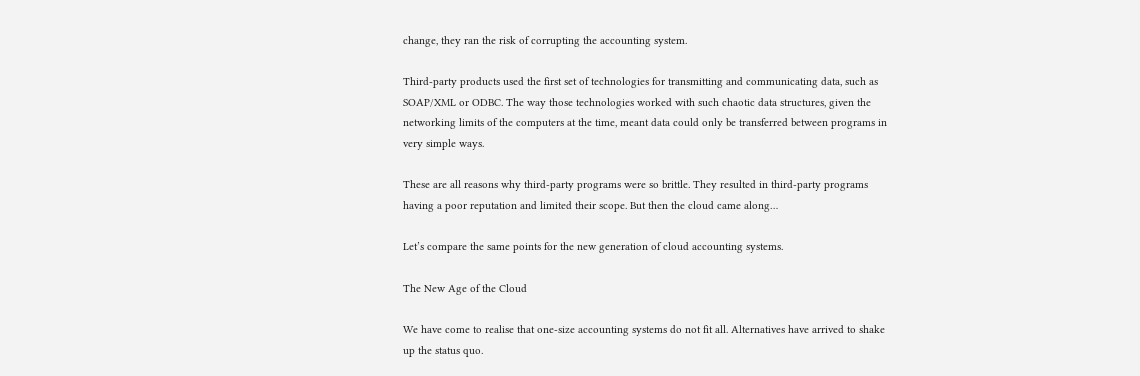change, they ran the risk of corrupting the accounting system.

Third-party products used the first set of technologies for transmitting and communicating data, such as SOAP/XML or ODBC. The way those technologies worked with such chaotic data structures, given the networking limits of the computers at the time, meant data could only be transferred between programs in very simple ways.

These are all reasons why third-party programs were so brittle. They resulted in third-party programs having a poor reputation and limited their scope. But then the cloud came along…

Let’s compare the same points for the new generation of cloud accounting systems.

The New Age of the Cloud

We have come to realise that one-size accounting systems do not fit all. Alternatives have arrived to shake up the status quo.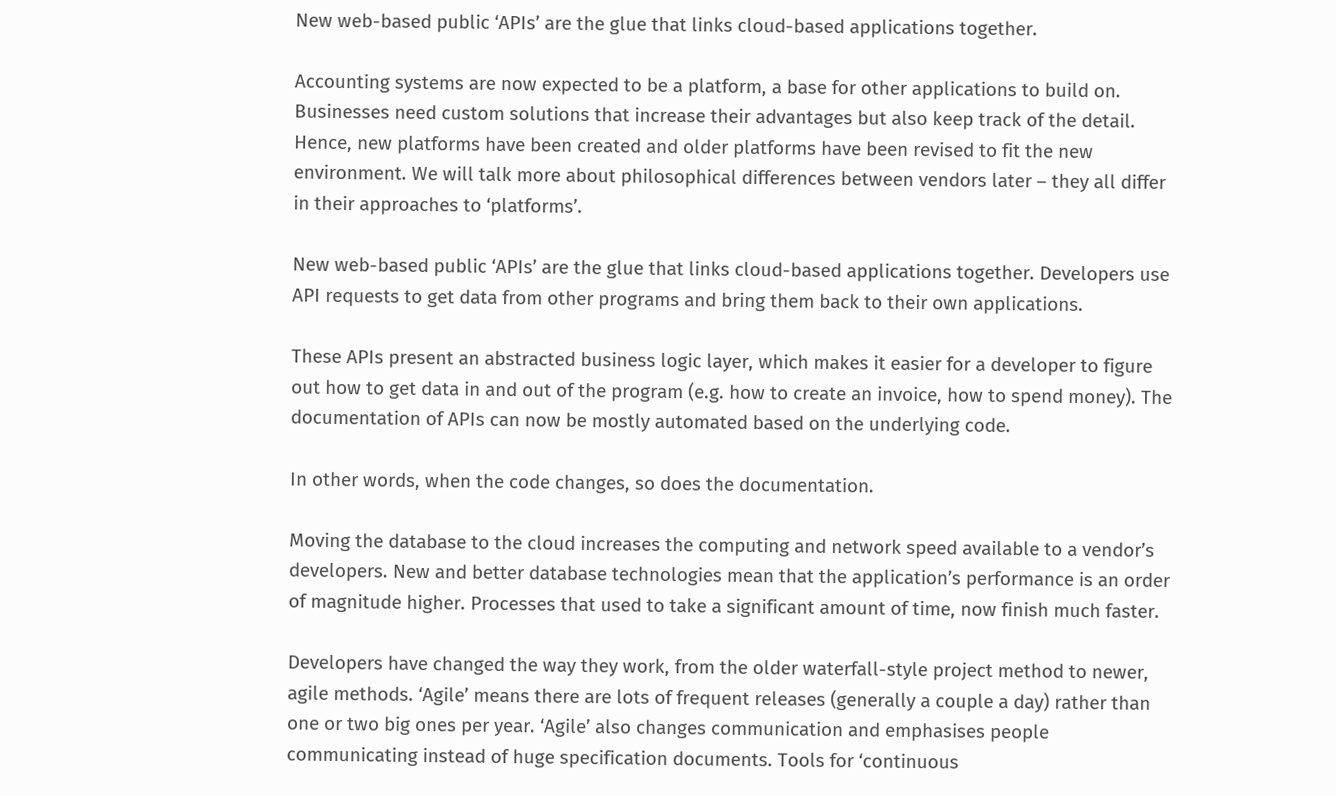New web-based public ‘APIs’ are the glue that links cloud-based applications together.

Accounting systems are now expected to be a platform, a base for other applications to build on. Businesses need custom solutions that increase their advantages but also keep track of the detail. Hence, new platforms have been created and older platforms have been revised to fit the new environment. We will talk more about philosophical differences between vendors later – they all differ in their approaches to ‘platforms’.

New web-based public ‘APIs’ are the glue that links cloud-based applications together. Developers use API requests to get data from other programs and bring them back to their own applications.

These APIs present an abstracted business logic layer, which makes it easier for a developer to figure out how to get data in and out of the program (e.g. how to create an invoice, how to spend money). The documentation of APIs can now be mostly automated based on the underlying code.

In other words, when the code changes, so does the documentation.

Moving the database to the cloud increases the computing and network speed available to a vendor’s developers. New and better database technologies mean that the application’s performance is an order of magnitude higher. Processes that used to take a significant amount of time, now finish much faster.

Developers have changed the way they work, from the older waterfall-style project method to newer, agile methods. ‘Agile’ means there are lots of frequent releases (generally a couple a day) rather than one or two big ones per year. ‘Agile’ also changes communication and emphasises people communicating instead of huge specification documents. Tools for ‘continuous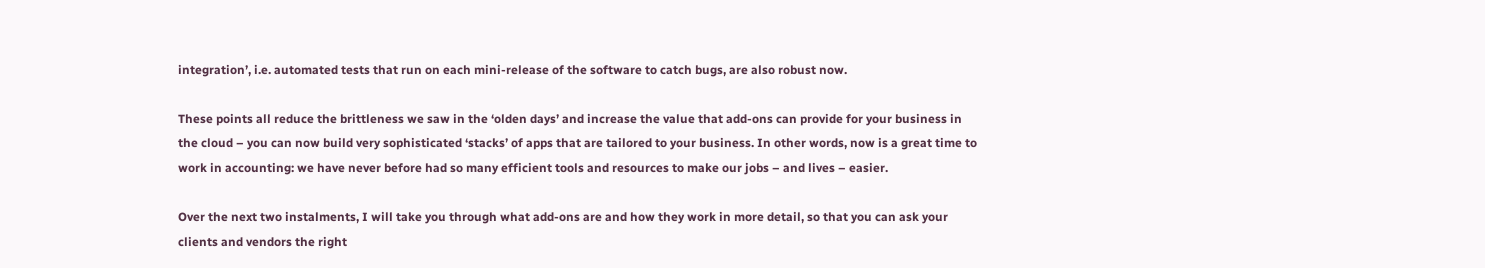integration’, i.e. automated tests that run on each mini-release of the software to catch bugs, are also robust now.

These points all reduce the brittleness we saw in the ‘olden days’ and increase the value that add-ons can provide for your business in the cloud – you can now build very sophisticated ‘stacks’ of apps that are tailored to your business. In other words, now is a great time to work in accounting: we have never before had so many efficient tools and resources to make our jobs – and lives – easier.

Over the next two instalments, I will take you through what add-ons are and how they work in more detail, so that you can ask your clients and vendors the right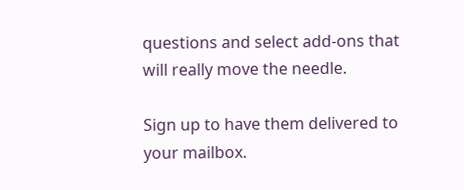questions and select add-ons that will really move the needle.

Sign up to have them delivered to your mailbox.